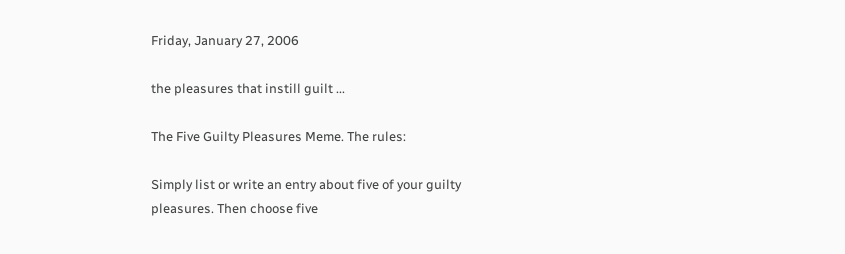Friday, January 27, 2006

the pleasures that instill guilt ...

The Five Guilty Pleasures Meme. The rules:

Simply list or write an entry about five of your guilty pleasures. Then choose five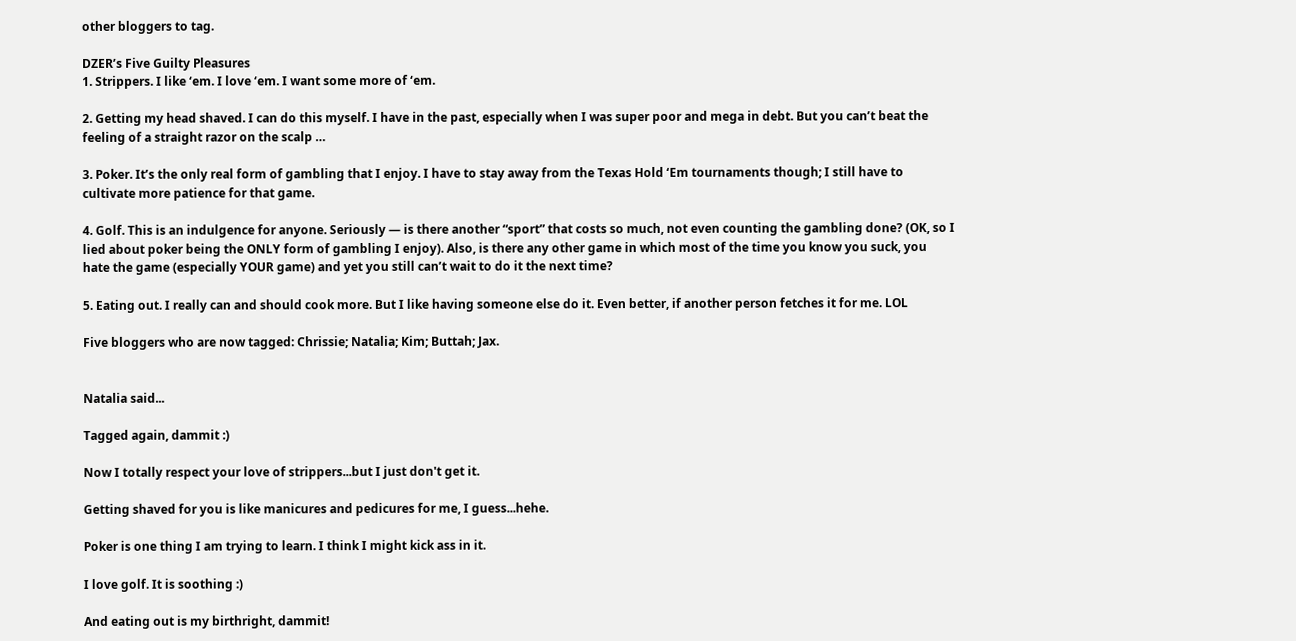other bloggers to tag.

DZER’s Five Guilty Pleasures
1. Strippers. I like ‘em. I love ‘em. I want some more of ‘em.

2. Getting my head shaved. I can do this myself. I have in the past, especially when I was super poor and mega in debt. But you can’t beat the feeling of a straight razor on the scalp …

3. Poker. It’s the only real form of gambling that I enjoy. I have to stay away from the Texas Hold ‘Em tournaments though; I still have to cultivate more patience for that game.

4. Golf. This is an indulgence for anyone. Seriously — is there another “sport” that costs so much, not even counting the gambling done? (OK, so I lied about poker being the ONLY form of gambling I enjoy). Also, is there any other game in which most of the time you know you suck, you hate the game (especially YOUR game) and yet you still can’t wait to do it the next time?

5. Eating out. I really can and should cook more. But I like having someone else do it. Even better, if another person fetches it for me. LOL

Five bloggers who are now tagged: Chrissie; Natalia; Kim; Buttah; Jax.


Natalia said...

Tagged again, dammit :)

Now I totally respect your love of strippers...but I just don't get it.

Getting shaved for you is like manicures and pedicures for me, I guess...hehe.

Poker is one thing I am trying to learn. I think I might kick ass in it.

I love golf. It is soothing :)

And eating out is my birthright, dammit!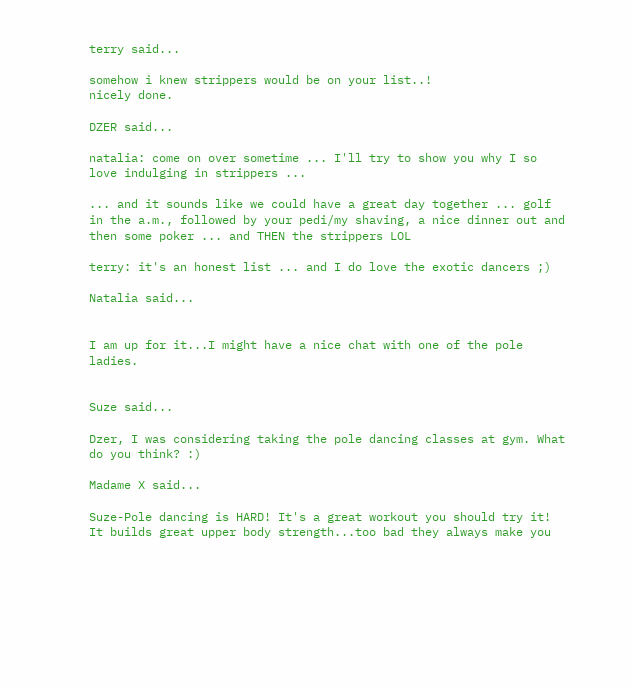terry said...

somehow i knew strippers would be on your list..!
nicely done.

DZER said...

natalia: come on over sometime ... I'll try to show you why I so love indulging in strippers ...

... and it sounds like we could have a great day together ... golf in the a.m., followed by your pedi/my shaving, a nice dinner out and then some poker ... and THEN the strippers LOL

terry: it's an honest list ... and I do love the exotic dancers ;)

Natalia said...


I am up for it...I might have a nice chat with one of the pole ladies.


Suze said...

Dzer, I was considering taking the pole dancing classes at gym. What do you think? :)

Madame X said...

Suze-Pole dancing is HARD! It's a great workout you should try it!
It builds great upper body strength...too bad they always make you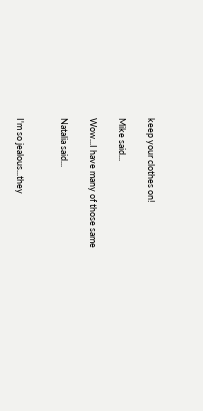keep your clothes on!

Mike said...

Wow...I have many of those same

Natalia said...


I'm so jealous...they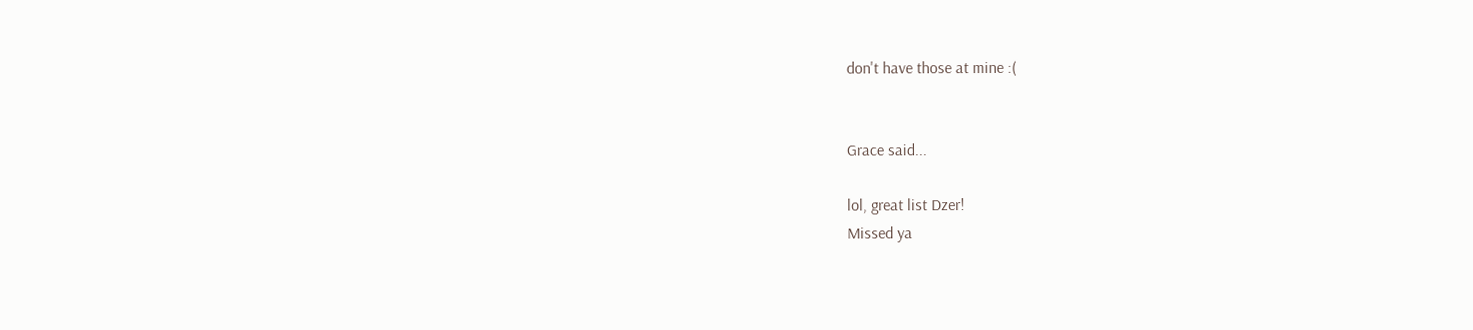don't have those at mine :(


Grace said...

lol, great list Dzer!
Missed ya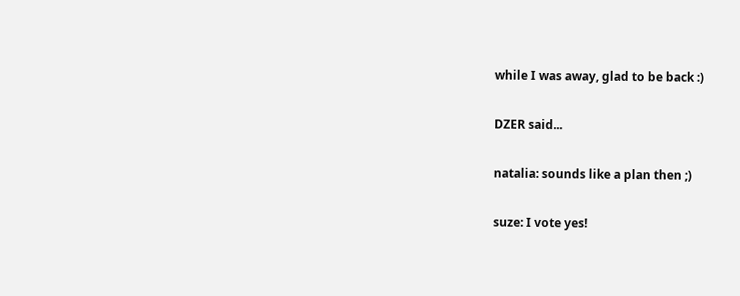while I was away, glad to be back :)

DZER said...

natalia: sounds like a plan then ;)

suze: I vote yes!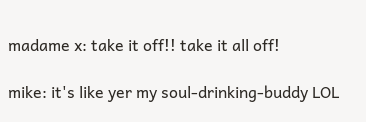madame x: take it off!! take it all off!

mike: it's like yer my soul-drinking-buddy LOL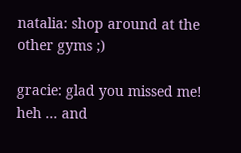natalia: shop around at the other gyms ;)

gracie: glad you missed me! heh ... and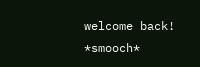welcome back! *smooch*